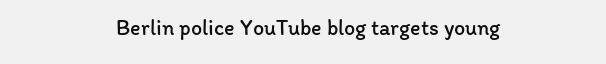Berlin police YouTube blog targets young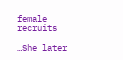female recruits

…She later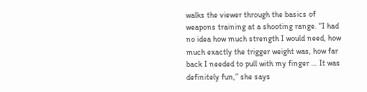walks the viewer through the basics of weapons training at a shooting range. “I had no idea how much strength I would need, how much exactly the trigger weight was, how far back I needed to pull with my finger … It was definitely fun,” she says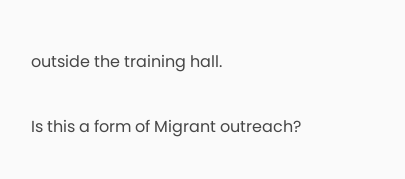outside the training hall.

Is this a form of Migrant outreach?